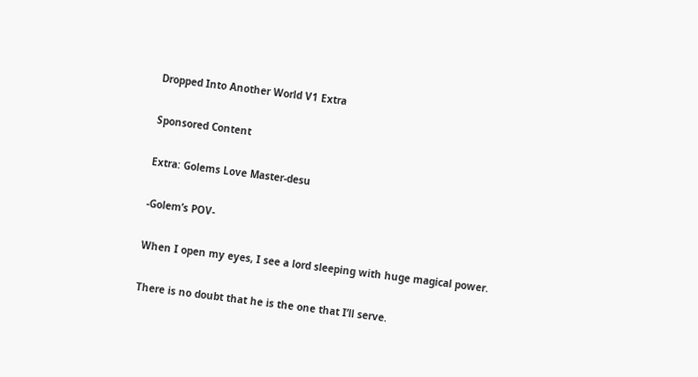Dropped Into Another World V1 Extra

Sponsored Content

Extra: Golems Love Master-desu

-Golem’s POV-

When I open my eyes, I see a lord sleeping with huge magical power.

There is no doubt that he is the one that I’ll serve.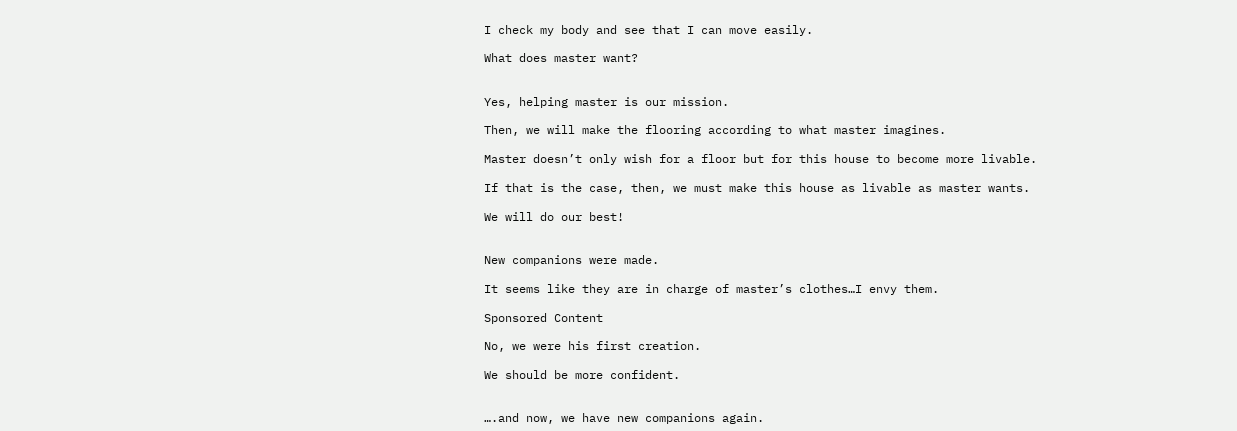I check my body and see that I can move easily.

What does master want?


Yes, helping master is our mission.

Then, we will make the flooring according to what master imagines.

Master doesn’t only wish for a floor but for this house to become more livable.

If that is the case, then, we must make this house as livable as master wants.

We will do our best!


New companions were made.

It seems like they are in charge of master’s clothes…I envy them.

Sponsored Content

No, we were his first creation.

We should be more confident.


….and now, we have new companions again.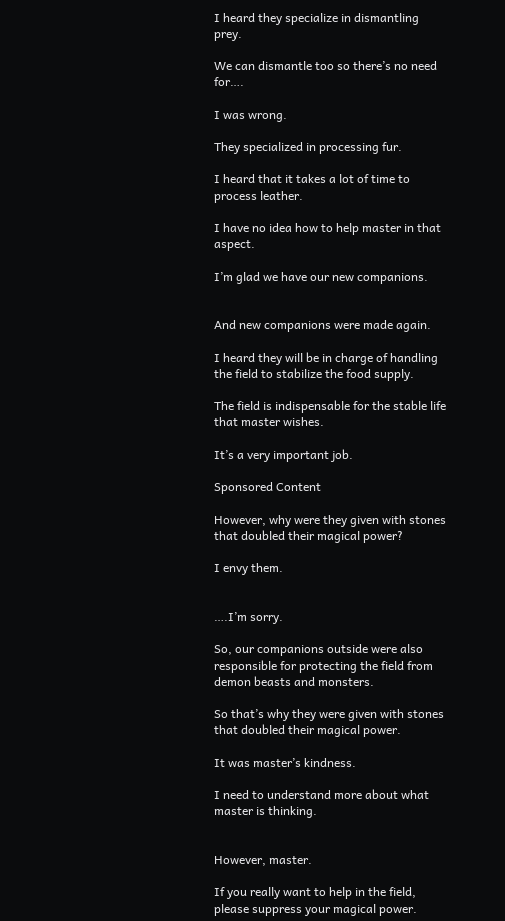I heard they specialize in dismantling prey.

We can dismantle too so there’s no need for….

I was wrong.

They specialized in processing fur.

I heard that it takes a lot of time to process leather.

I have no idea how to help master in that aspect.

I’m glad we have our new companions.


And new companions were made again.

I heard they will be in charge of handling the field to stabilize the food supply.

The field is indispensable for the stable life that master wishes.

It’s a very important job.

Sponsored Content

However, why were they given with stones that doubled their magical power?

I envy them.


….I’m sorry.

So, our companions outside were also responsible for protecting the field from demon beasts and monsters.

So that’s why they were given with stones that doubled their magical power.

It was master’s kindness.

I need to understand more about what master is thinking.


However, master.

If you really want to help in the field, please suppress your magical power.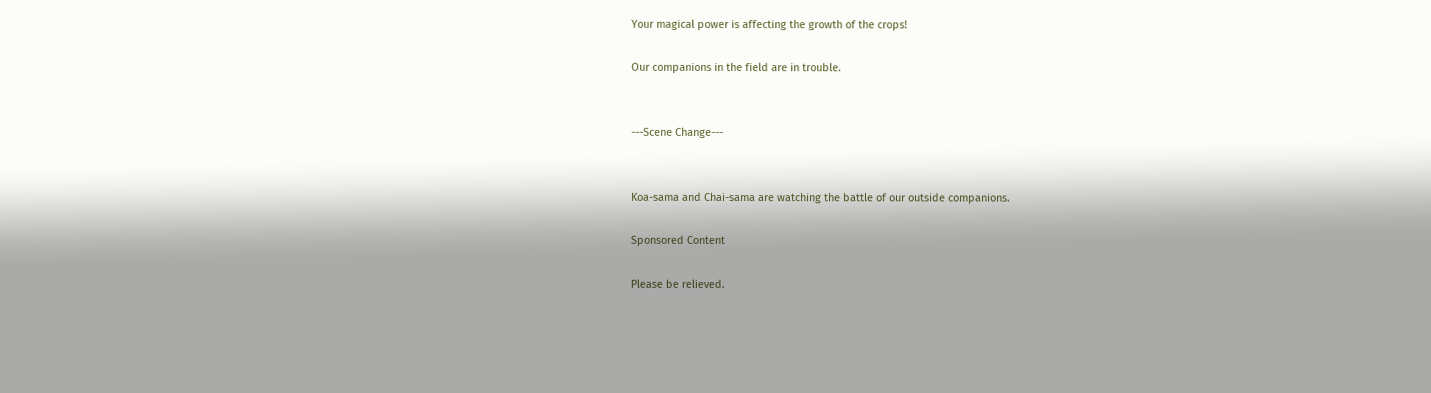Your magical power is affecting the growth of the crops!

Our companions in the field are in trouble.


---Scene Change---


Koa-sama and Chai-sama are watching the battle of our outside companions.

Sponsored Content

Please be relieved.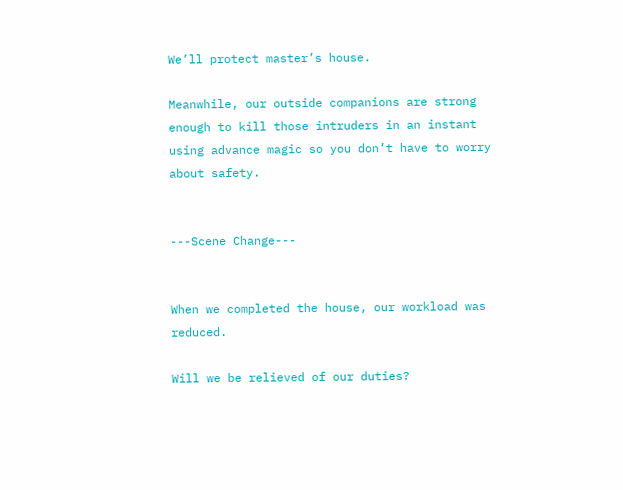We’ll protect master’s house.

Meanwhile, our outside companions are strong enough to kill those intruders in an instant using advance magic so you don’t have to worry about safety.


---Scene Change---


When we completed the house, our workload was reduced.

Will we be relieved of our duties?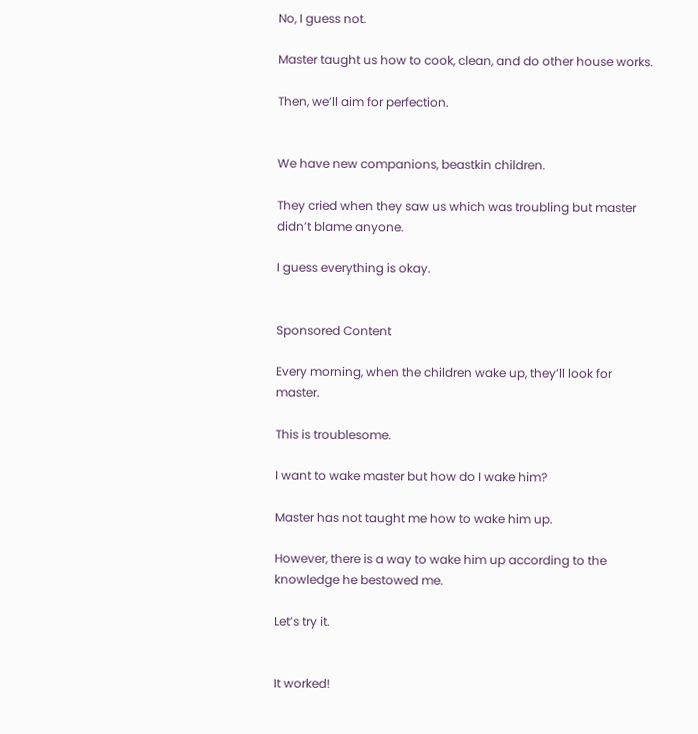No, I guess not.

Master taught us how to cook, clean, and do other house works.

Then, we’ll aim for perfection.


We have new companions, beastkin children.

They cried when they saw us which was troubling but master didn’t blame anyone.

I guess everything is okay.


Sponsored Content

Every morning, when the children wake up, they’ll look for master.

This is troublesome.

I want to wake master but how do I wake him?

Master has not taught me how to wake him up.

However, there is a way to wake him up according to the knowledge he bestowed me.

Let’s try it.


It worked!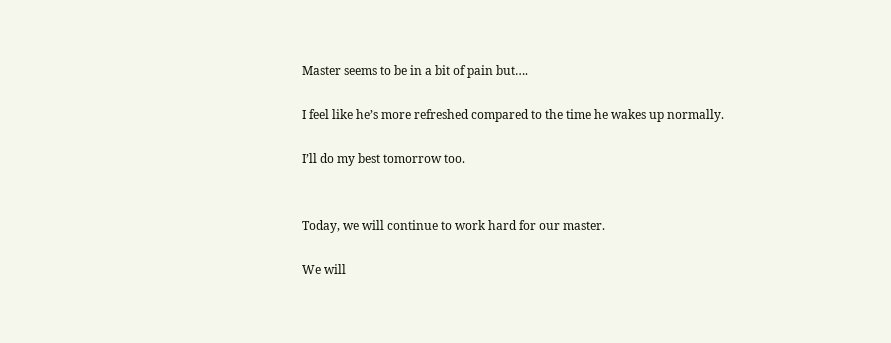Master seems to be in a bit of pain but….

I feel like he’s more refreshed compared to the time he wakes up normally.

I’ll do my best tomorrow too.


Today, we will continue to work hard for our master.

We will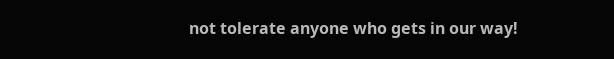not tolerate anyone who gets in our way!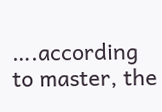….according to master, the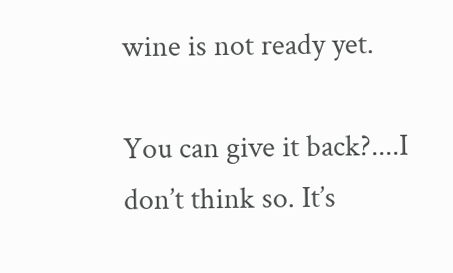wine is not ready yet.

You can give it back?....I don’t think so. It’s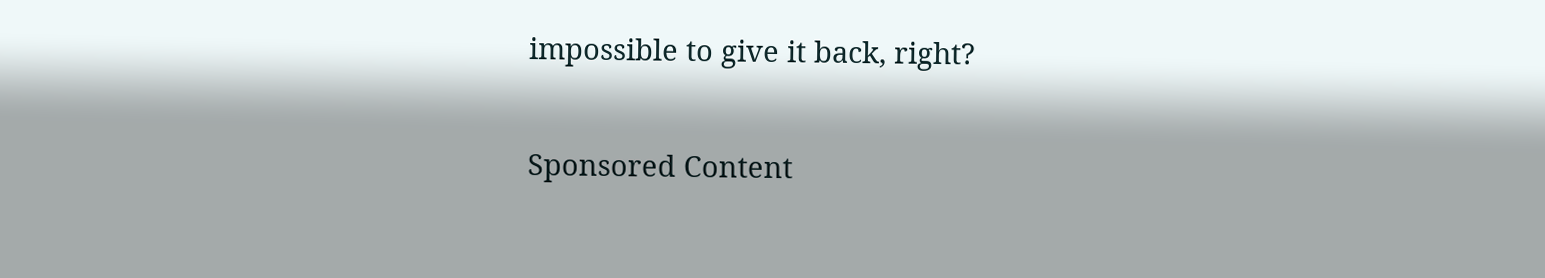impossible to give it back, right?

Sponsored Content